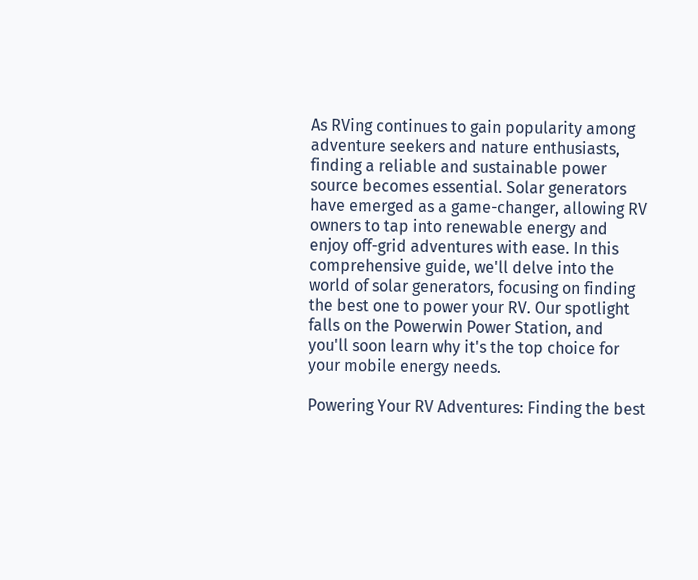As RVing continues to gain popularity among adventure seekers and nature enthusiasts, finding a reliable and sustainable power source becomes essential. Solar generators have emerged as a game-changer, allowing RV owners to tap into renewable energy and enjoy off-grid adventures with ease. In this comprehensive guide, we'll delve into the world of solar generators, focusing on finding the best one to power your RV. Our spotlight falls on the Powerwin Power Station, and you'll soon learn why it's the top choice for your mobile energy needs.

Powering Your RV Adventures: Finding the best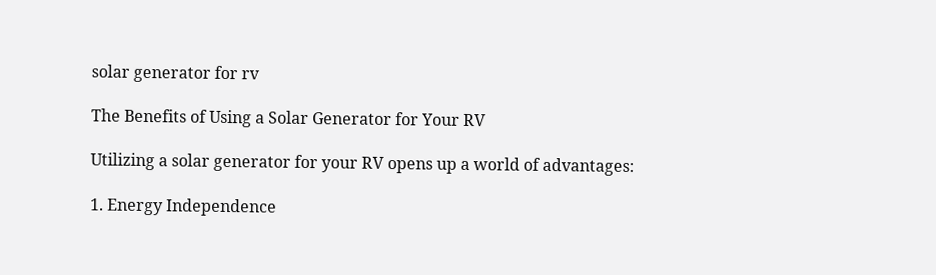solar generator for rv

The Benefits of Using a Solar Generator for Your RV

Utilizing a solar generator for your RV opens up a world of advantages:

1. Energy Independence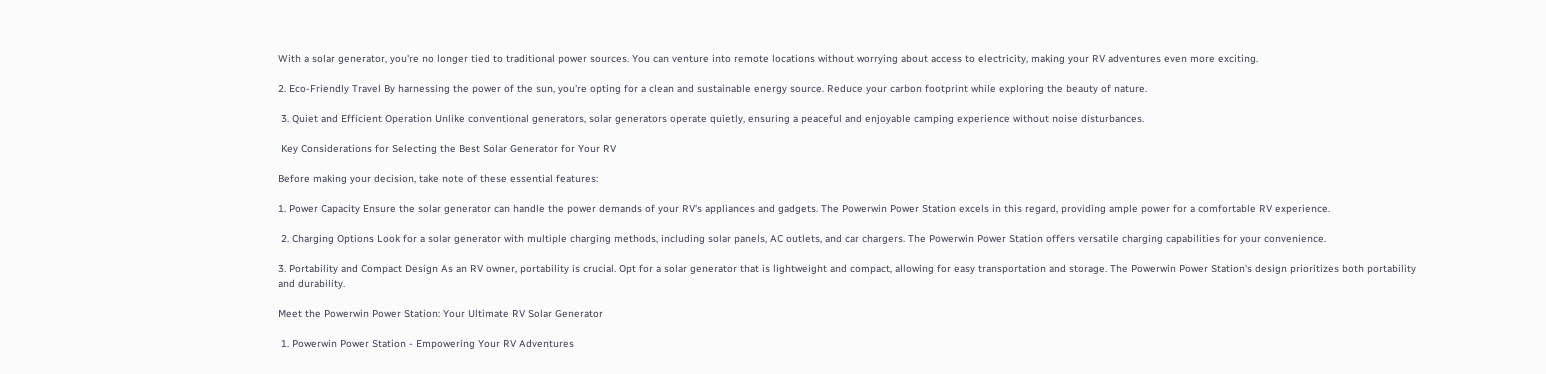With a solar generator, you're no longer tied to traditional power sources. You can venture into remote locations without worrying about access to electricity, making your RV adventures even more exciting.

2. Eco-Friendly Travel By harnessing the power of the sun, you're opting for a clean and sustainable energy source. Reduce your carbon footprint while exploring the beauty of nature.

 3. Quiet and Efficient Operation Unlike conventional generators, solar generators operate quietly, ensuring a peaceful and enjoyable camping experience without noise disturbances.

 Key Considerations for Selecting the Best Solar Generator for Your RV

Before making your decision, take note of these essential features:

1. Power Capacity Ensure the solar generator can handle the power demands of your RV's appliances and gadgets. The Powerwin Power Station excels in this regard, providing ample power for a comfortable RV experience.

 2. Charging Options Look for a solar generator with multiple charging methods, including solar panels, AC outlets, and car chargers. The Powerwin Power Station offers versatile charging capabilities for your convenience.

3. Portability and Compact Design As an RV owner, portability is crucial. Opt for a solar generator that is lightweight and compact, allowing for easy transportation and storage. The Powerwin Power Station's design prioritizes both portability and durability.

Meet the Powerwin Power Station: Your Ultimate RV Solar Generator

 1. Powerwin Power Station - Empowering Your RV Adventures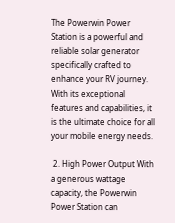The Powerwin Power Station is a powerful and reliable solar generator specifically crafted to enhance your RV journey. With its exceptional features and capabilities, it is the ultimate choice for all your mobile energy needs.

 2. High Power Output With a generous wattage capacity, the Powerwin Power Station can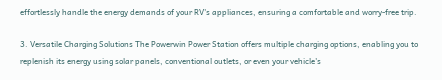effortlessly handle the energy demands of your RV's appliances, ensuring a comfortable and worry-free trip.

3. Versatile Charging Solutions The Powerwin Power Station offers multiple charging options, enabling you to replenish its energy using solar panels, conventional outlets, or even your vehicle's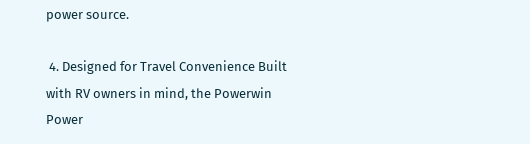power source.

 4. Designed for Travel Convenience Built with RV owners in mind, the Powerwin Power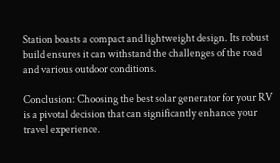Station boasts a compact and lightweight design. Its robust build ensures it can withstand the challenges of the road and various outdoor conditions.

Conclusion: Choosing the best solar generator for your RV is a pivotal decision that can significantly enhance your travel experience.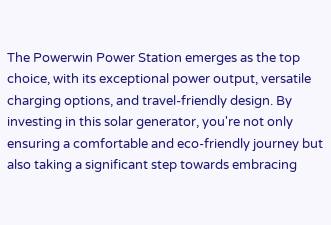The Powerwin Power Station emerges as the top choice, with its exceptional power output, versatile charging options, and travel-friendly design. By investing in this solar generator, you're not only ensuring a comfortable and eco-friendly journey but also taking a significant step towards embracing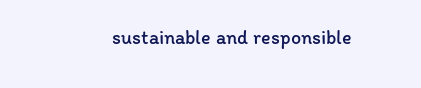sustainable and responsible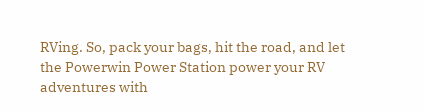RVing. So, pack your bags, hit the road, and let the Powerwin Power Station power your RV adventures with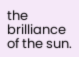the brilliance of the sun.